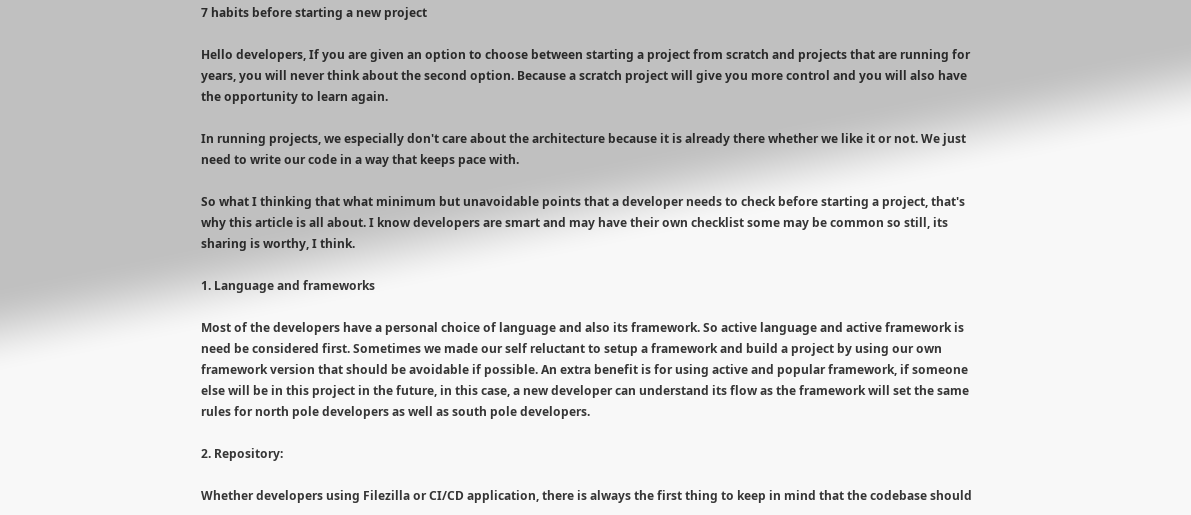7 habits before starting a new project

Hello developers, If you are given an option to choose between starting a project from scratch and projects that are running for years, you will never think about the second option. Because a scratch project will give you more control and you will also have the opportunity to learn again.

In running projects, we especially don't care about the architecture because it is already there whether we like it or not. We just need to write our code in a way that keeps pace with.

So what I thinking that what minimum but unavoidable points that a developer needs to check before starting a project, that's why this article is all about. I know developers are smart and may have their own checklist some may be common so still, its sharing is worthy, I think.

1. Language and frameworks

Most of the developers have a personal choice of language and also its framework. So active language and active framework is need be considered first. Sometimes we made our self reluctant to setup a framework and build a project by using our own framework version that should be avoidable if possible. An extra benefit is for using active and popular framework, if someone else will be in this project in the future, in this case, a new developer can understand its flow as the framework will set the same rules for north pole developers as well as south pole developers.

2. Repository:

Whether developers using Filezilla or CI/CD application, there is always the first thing to keep in mind that the codebase should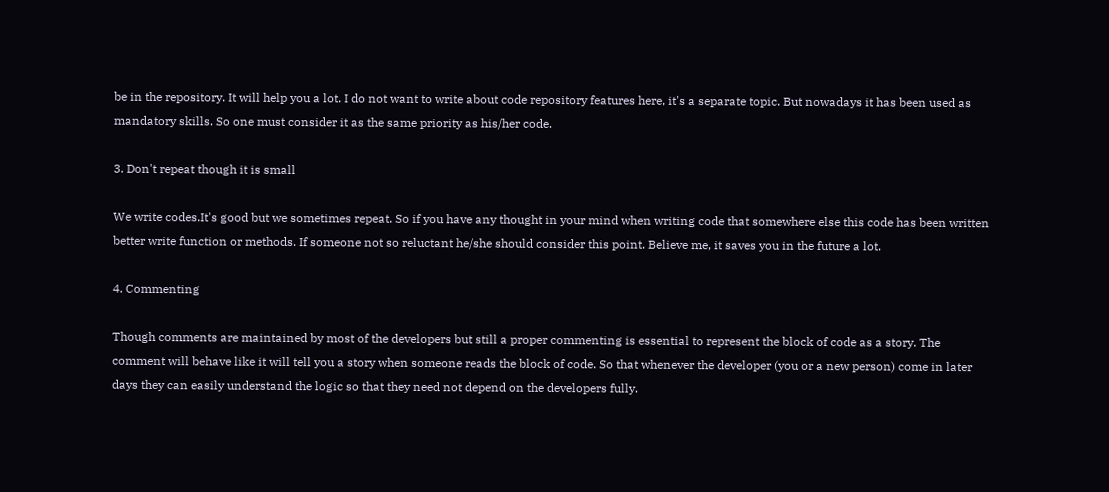be in the repository. It will help you a lot. I do not want to write about code repository features here, it's a separate topic. But nowadays it has been used as mandatory skills. So one must consider it as the same priority as his/her code.

3. Don't repeat though it is small

We write codes.It's good but we sometimes repeat. So if you have any thought in your mind when writing code that somewhere else this code has been written better write function or methods. If someone not so reluctant he/she should consider this point. Believe me, it saves you in the future a lot.

4. Commenting

Though comments are maintained by most of the developers but still a proper commenting is essential to represent the block of code as a story. The comment will behave like it will tell you a story when someone reads the block of code. So that whenever the developer (you or a new person) come in later days they can easily understand the logic so that they need not depend on the developers fully.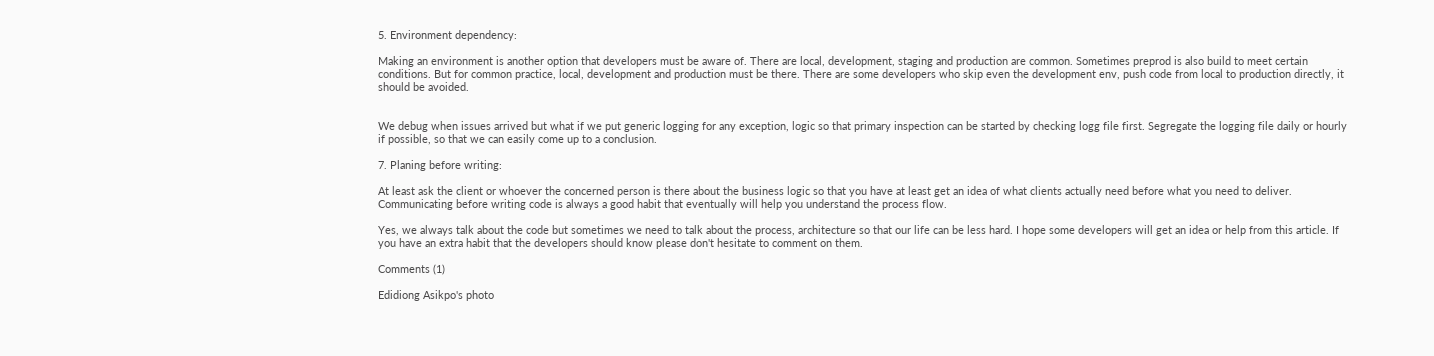5. Environment dependency:

Making an environment is another option that developers must be aware of. There are local, development, staging and production are common. Sometimes preprod is also build to meet certain conditions. But for common practice, local, development and production must be there. There are some developers who skip even the development env, push code from local to production directly, it should be avoided.


We debug when issues arrived but what if we put generic logging for any exception, logic so that primary inspection can be started by checking logg file first. Segregate the logging file daily or hourly if possible, so that we can easily come up to a conclusion.

7. Planing before writing:

At least ask the client or whoever the concerned person is there about the business logic so that you have at least get an idea of what clients actually need before what you need to deliver. Communicating before writing code is always a good habit that eventually will help you understand the process flow.

Yes, we always talk about the code but sometimes we need to talk about the process, architecture so that our life can be less hard. I hope some developers will get an idea or help from this article. If you have an extra habit that the developers should know please don't hesitate to comment on them.

Comments (1)

Edidiong Asikpo's photo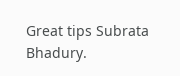Great tips Subrata Bhadury.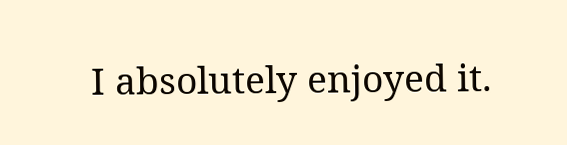I absolutely enjoyed it.